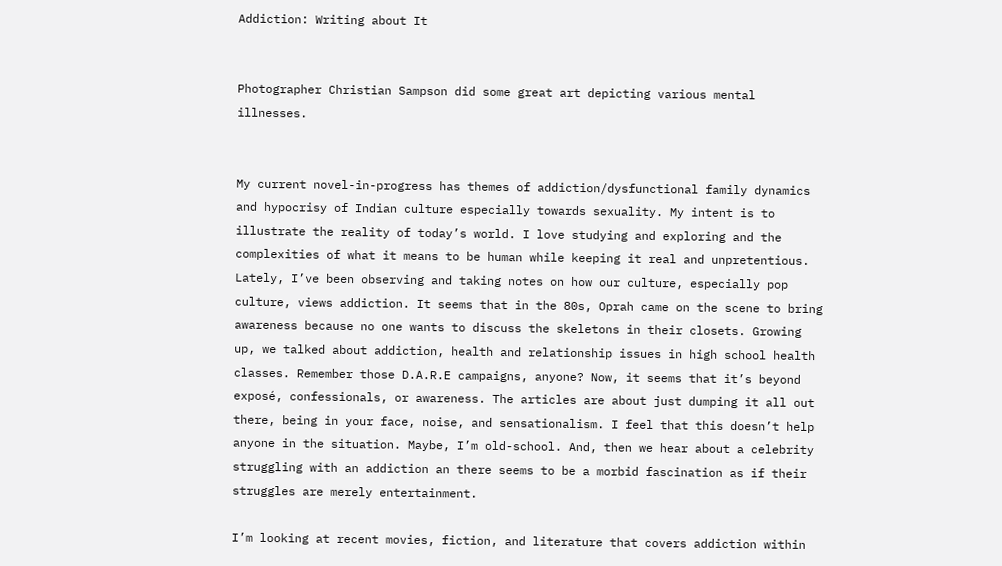Addiction: Writing about It


Photographer Christian Sampson did some great art depicting various mental illnesses.


My current novel-in-progress has themes of addiction/dysfunctional family dynamics and hypocrisy of Indian culture especially towards sexuality. My intent is to illustrate the reality of today’s world. I love studying and exploring and the complexities of what it means to be human while keeping it real and unpretentious. Lately, I’ve been observing and taking notes on how our culture, especially pop culture, views addiction. It seems that in the 80s, Oprah came on the scene to bring awareness because no one wants to discuss the skeletons in their closets. Growing up, we talked about addiction, health and relationship issues in high school health classes. Remember those D.A.R.E campaigns, anyone? Now, it seems that it’s beyond exposé, confessionals, or awareness. The articles are about just dumping it all out there, being in your face, noise, and sensationalism. I feel that this doesn’t help anyone in the situation. Maybe, I’m old-school. And, then we hear about a celebrity struggling with an addiction an there seems to be a morbid fascination as if their struggles are merely entertainment.

I’m looking at recent movies, fiction, and literature that covers addiction within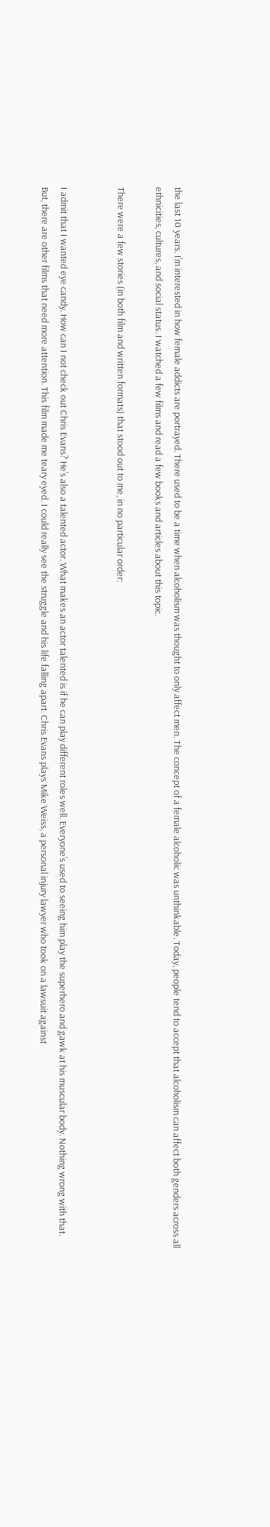the last 10 years. I’m interested in how female addicts are portrayed. There used to be a time when alcoholism was thought to only affect men. The concept of a female alcoholic was unthinkable. Today, people tend to accept that alcoholism can affect both genders across all ethnicities, cultures, and social status. I watched a few films and read a few books and articles about this topic.

There were a few stories (in both film and written formats) that stood out to me, in no particular order:


I admit that I wanted eye candy. How can I not check out Chris Evans? He’s also a talented actor. What makes an actor talented is if he can play different roles well. Everyone’s used to seeing him play the superhero and gawk at his muscular body. Nothing wrong with that. But, there are other films that need more attention. This film made me teary eyed. I could really see the struggle and his life falling apart. Chris Evans plays Mike Weiss, a personal injury lawyer who took on a lawsuit against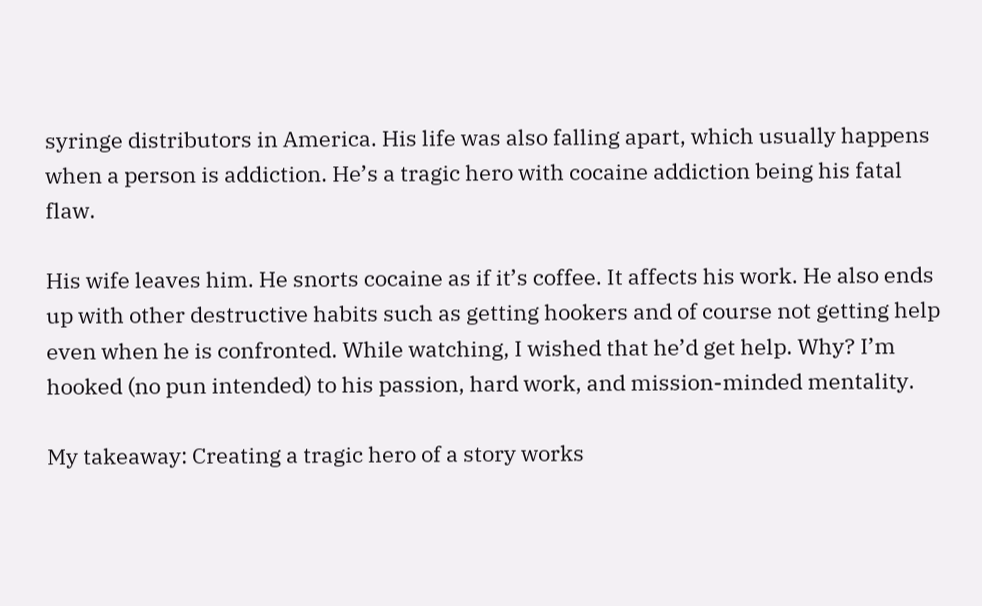syringe distributors in America. His life was also falling apart, which usually happens when a person is addiction. He’s a tragic hero with cocaine addiction being his fatal flaw.

His wife leaves him. He snorts cocaine as if it’s coffee. It affects his work. He also ends up with other destructive habits such as getting hookers and of course not getting help even when he is confronted. While watching, I wished that he’d get help. Why? I’m hooked (no pun intended) to his passion, hard work, and mission-minded mentality.

My takeaway: Creating a tragic hero of a story works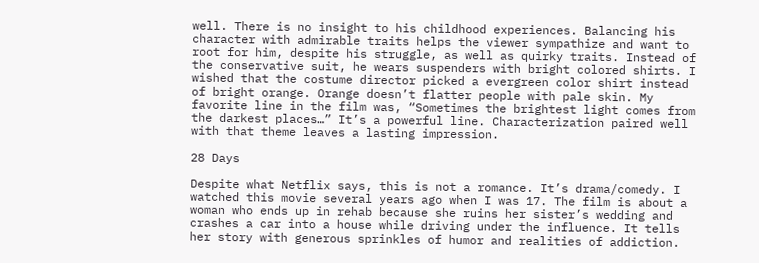well. There is no insight to his childhood experiences. Balancing his character with admirable traits helps the viewer sympathize and want to root for him, despite his struggle, as well as quirky traits. Instead of the conservative suit, he wears suspenders with bright colored shirts. I wished that the costume director picked a evergreen color shirt instead of bright orange. Orange doesn’t flatter people with pale skin. My favorite line in the film was, “Sometimes the brightest light comes from the darkest places…” It’s a powerful line. Characterization paired well with that theme leaves a lasting impression.

28 Days

Despite what Netflix says, this is not a romance. It’s drama/comedy. I watched this movie several years ago when I was 17. The film is about a woman who ends up in rehab because she ruins her sister’s wedding and crashes a car into a house while driving under the influence. It tells her story with generous sprinkles of humor and realities of addiction.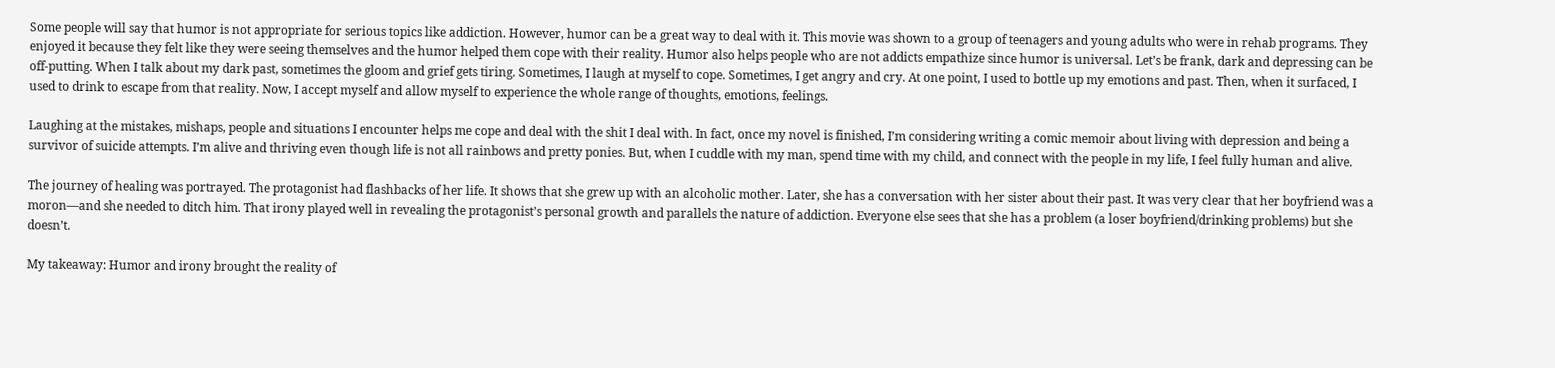Some people will say that humor is not appropriate for serious topics like addiction. However, humor can be a great way to deal with it. This movie was shown to a group of teenagers and young adults who were in rehab programs. They enjoyed it because they felt like they were seeing themselves and the humor helped them cope with their reality. Humor also helps people who are not addicts empathize since humor is universal. Let’s be frank, dark and depressing can be off-putting. When I talk about my dark past, sometimes the gloom and grief gets tiring. Sometimes, I laugh at myself to cope. Sometimes, I get angry and cry. At one point, I used to bottle up my emotions and past. Then, when it surfaced, I used to drink to escape from that reality. Now, I accept myself and allow myself to experience the whole range of thoughts, emotions, feelings.

Laughing at the mistakes, mishaps, people and situations I encounter helps me cope and deal with the shit I deal with. In fact, once my novel is finished, I’m considering writing a comic memoir about living with depression and being a survivor of suicide attempts. I’m alive and thriving even though life is not all rainbows and pretty ponies. But, when I cuddle with my man, spend time with my child, and connect with the people in my life, I feel fully human and alive.

The journey of healing was portrayed. The protagonist had flashbacks of her life. It shows that she grew up with an alcoholic mother. Later, she has a conversation with her sister about their past. It was very clear that her boyfriend was a moron—and she needed to ditch him. That irony played well in revealing the protagonist’s personal growth and parallels the nature of addiction. Everyone else sees that she has a problem (a loser boyfriend/drinking problems) but she doesn’t.

My takeaway: Humor and irony brought the reality of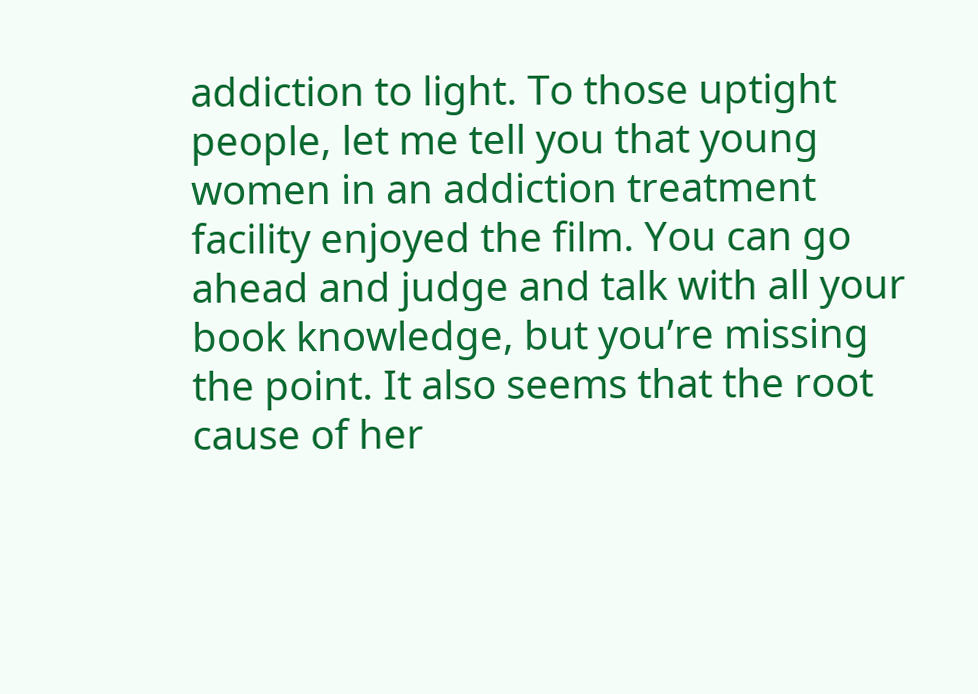addiction to light. To those uptight people, let me tell you that young women in an addiction treatment facility enjoyed the film. You can go ahead and judge and talk with all your book knowledge, but you’re missing the point. It also seems that the root cause of her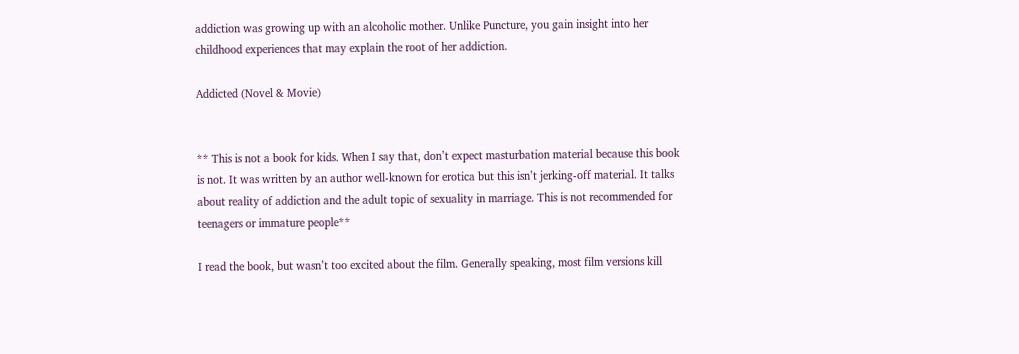addiction was growing up with an alcoholic mother. Unlike Puncture, you gain insight into her childhood experiences that may explain the root of her addiction.

Addicted (Novel & Movie)


** This is not a book for kids. When I say that, don’t expect masturbation material because this book is not. It was written by an author well-known for erotica but this isn’t jerking-off material. It talks about reality of addiction and the adult topic of sexuality in marriage. This is not recommended for teenagers or immature people**

I read the book, but wasn’t too excited about the film. Generally speaking, most film versions kill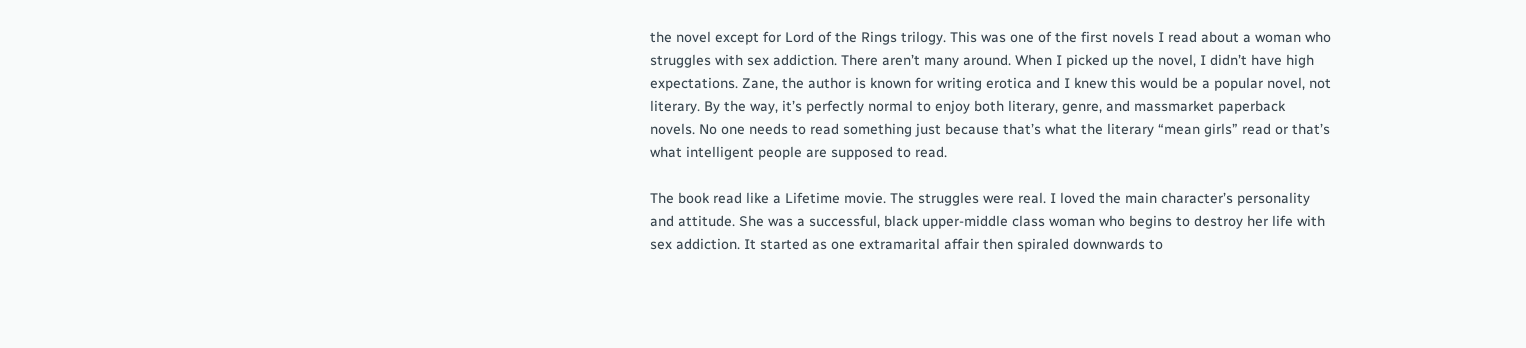the novel except for Lord of the Rings trilogy. This was one of the first novels I read about a woman who struggles with sex addiction. There aren’t many around. When I picked up the novel, I didn’t have high expectations. Zane, the author is known for writing erotica and I knew this would be a popular novel, not literary. By the way, it’s perfectly normal to enjoy both literary, genre, and massmarket paperback novels. No one needs to read something just because that’s what the literary “mean girls” read or that’s what intelligent people are supposed to read.

The book read like a Lifetime movie. The struggles were real. I loved the main character’s personality and attitude. She was a successful, black upper-middle class woman who begins to destroy her life with sex addiction. It started as one extramarital affair then spiraled downwards to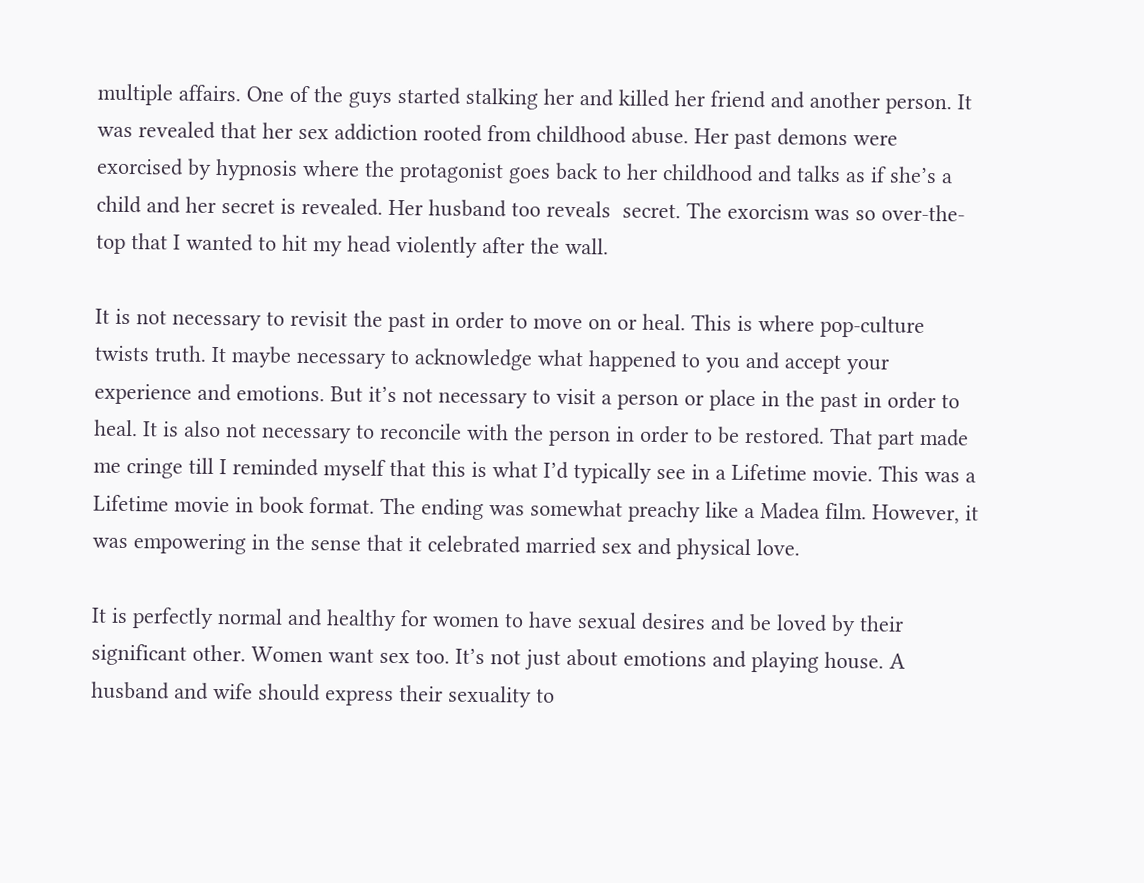multiple affairs. One of the guys started stalking her and killed her friend and another person. It was revealed that her sex addiction rooted from childhood abuse. Her past demons were exorcised by hypnosis where the protagonist goes back to her childhood and talks as if she’s a child and her secret is revealed. Her husband too reveals  secret. The exorcism was so over-the-top that I wanted to hit my head violently after the wall.

It is not necessary to revisit the past in order to move on or heal. This is where pop-culture twists truth. It maybe necessary to acknowledge what happened to you and accept your experience and emotions. But it’s not necessary to visit a person or place in the past in order to heal. It is also not necessary to reconcile with the person in order to be restored. That part made me cringe till I reminded myself that this is what I’d typically see in a Lifetime movie. This was a Lifetime movie in book format. The ending was somewhat preachy like a Madea film. However, it was empowering in the sense that it celebrated married sex and physical love.

It is perfectly normal and healthy for women to have sexual desires and be loved by their significant other. Women want sex too. It’s not just about emotions and playing house. A husband and wife should express their sexuality to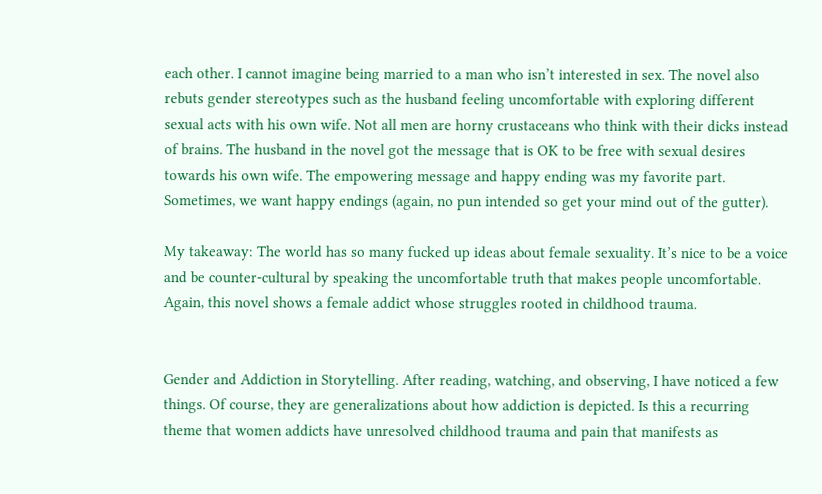each other. I cannot imagine being married to a man who isn’t interested in sex. The novel also rebuts gender stereotypes such as the husband feeling uncomfortable with exploring different sexual acts with his own wife. Not all men are horny crustaceans who think with their dicks instead of brains. The husband in the novel got the message that is OK to be free with sexual desires towards his own wife. The empowering message and happy ending was my favorite part. Sometimes, we want happy endings (again, no pun intended so get your mind out of the gutter).

My takeaway: The world has so many fucked up ideas about female sexuality. It’s nice to be a voice and be counter-cultural by speaking the uncomfortable truth that makes people uncomfortable. Again, this novel shows a female addict whose struggles rooted in childhood trauma.


Gender and Addiction in Storytelling. After reading, watching, and observing, I have noticed a few things. Of course, they are generalizations about how addiction is depicted. Is this a recurring theme that women addicts have unresolved childhood trauma and pain that manifests as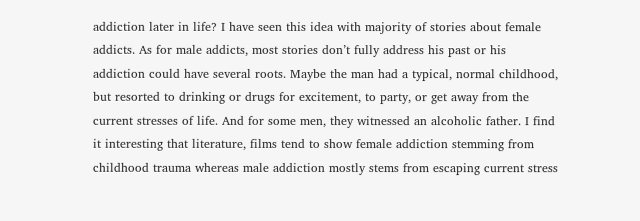addiction later in life? I have seen this idea with majority of stories about female addicts. As for male addicts, most stories don’t fully address his past or his addiction could have several roots. Maybe the man had a typical, normal childhood, but resorted to drinking or drugs for excitement, to party, or get away from the current stresses of life. And for some men, they witnessed an alcoholic father. I find it interesting that literature, films tend to show female addiction stemming from childhood trauma whereas male addiction mostly stems from escaping current stress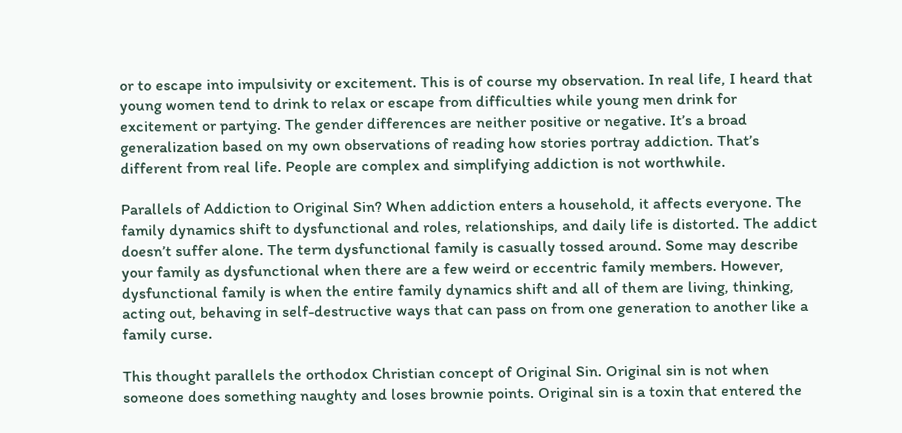or to escape into impulsivity or excitement. This is of course my observation. In real life, I heard that young women tend to drink to relax or escape from difficulties while young men drink for excitement or partying. The gender differences are neither positive or negative. It’s a broad generalization based on my own observations of reading how stories portray addiction. That’s different from real life. People are complex and simplifying addiction is not worthwhile.

Parallels of Addiction to Original Sin? When addiction enters a household, it affects everyone. The family dynamics shift to dysfunctional and roles, relationships, and daily life is distorted. The addict doesn’t suffer alone. The term dysfunctional family is casually tossed around. Some may describe your family as dysfunctional when there are a few weird or eccentric family members. However, dysfunctional family is when the entire family dynamics shift and all of them are living, thinking, acting out, behaving in self-destructive ways that can pass on from one generation to another like a family curse.

This thought parallels the orthodox Christian concept of Original Sin. Original sin is not when someone does something naughty and loses brownie points. Original sin is a toxin that entered the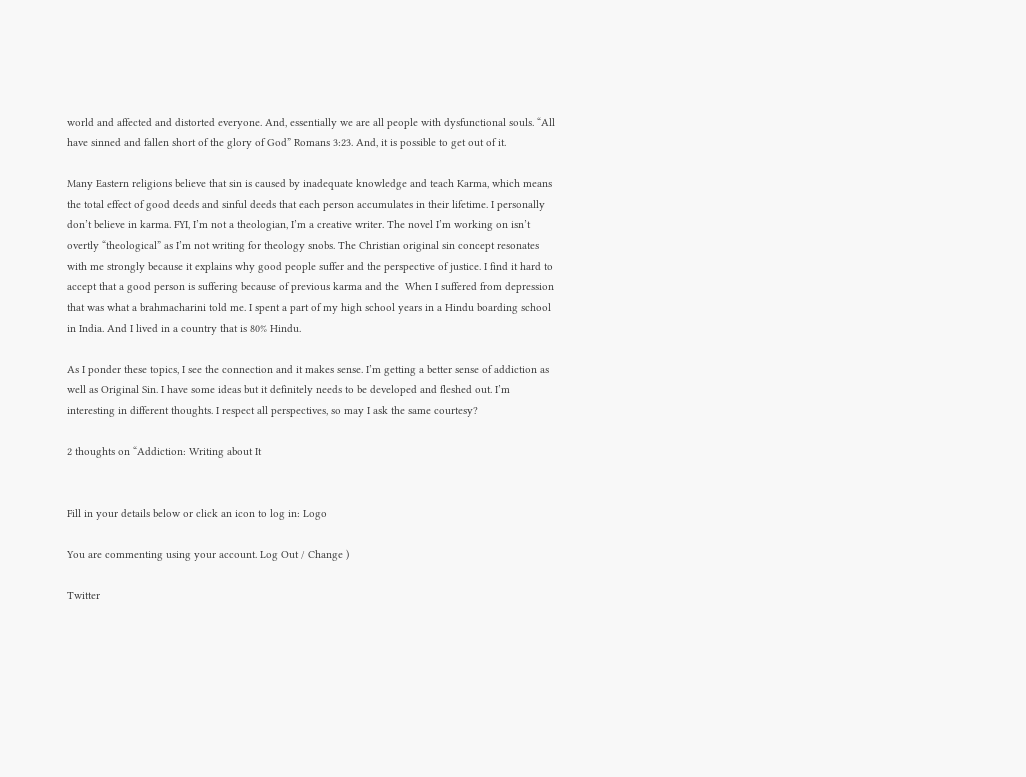world and affected and distorted everyone. And, essentially we are all people with dysfunctional souls. “All have sinned and fallen short of the glory of God” Romans 3:23. And, it is possible to get out of it.

Many Eastern religions believe that sin is caused by inadequate knowledge and teach Karma, which means the total effect of good deeds and sinful deeds that each person accumulates in their lifetime. I personally don’t believe in karma. FYI, I’m not a theologian, I’m a creative writer. The novel I’m working on isn’t overtly “theological” as I’m not writing for theology snobs. The Christian original sin concept resonates with me strongly because it explains why good people suffer and the perspective of justice. I find it hard to accept that a good person is suffering because of previous karma and the  When I suffered from depression that was what a brahmacharini told me. I spent a part of my high school years in a Hindu boarding school in India. And I lived in a country that is 80% Hindu.

As I ponder these topics, I see the connection and it makes sense. I’m getting a better sense of addiction as well as Original Sin. I have some ideas but it definitely needs to be developed and fleshed out. I’m interesting in different thoughts. I respect all perspectives, so may I ask the same courtesy?

2 thoughts on “Addiction: Writing about It


Fill in your details below or click an icon to log in: Logo

You are commenting using your account. Log Out / Change )

Twitter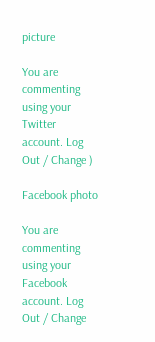picture

You are commenting using your Twitter account. Log Out / Change )

Facebook photo

You are commenting using your Facebook account. Log Out / Change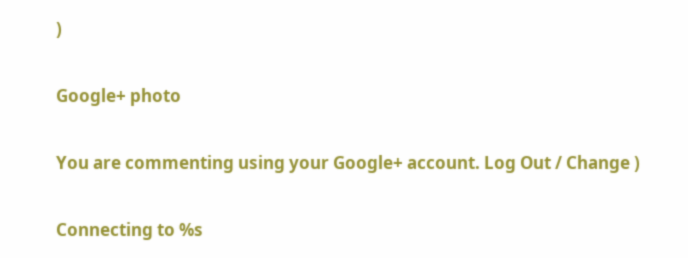)

Google+ photo

You are commenting using your Google+ account. Log Out / Change )

Connecting to %s